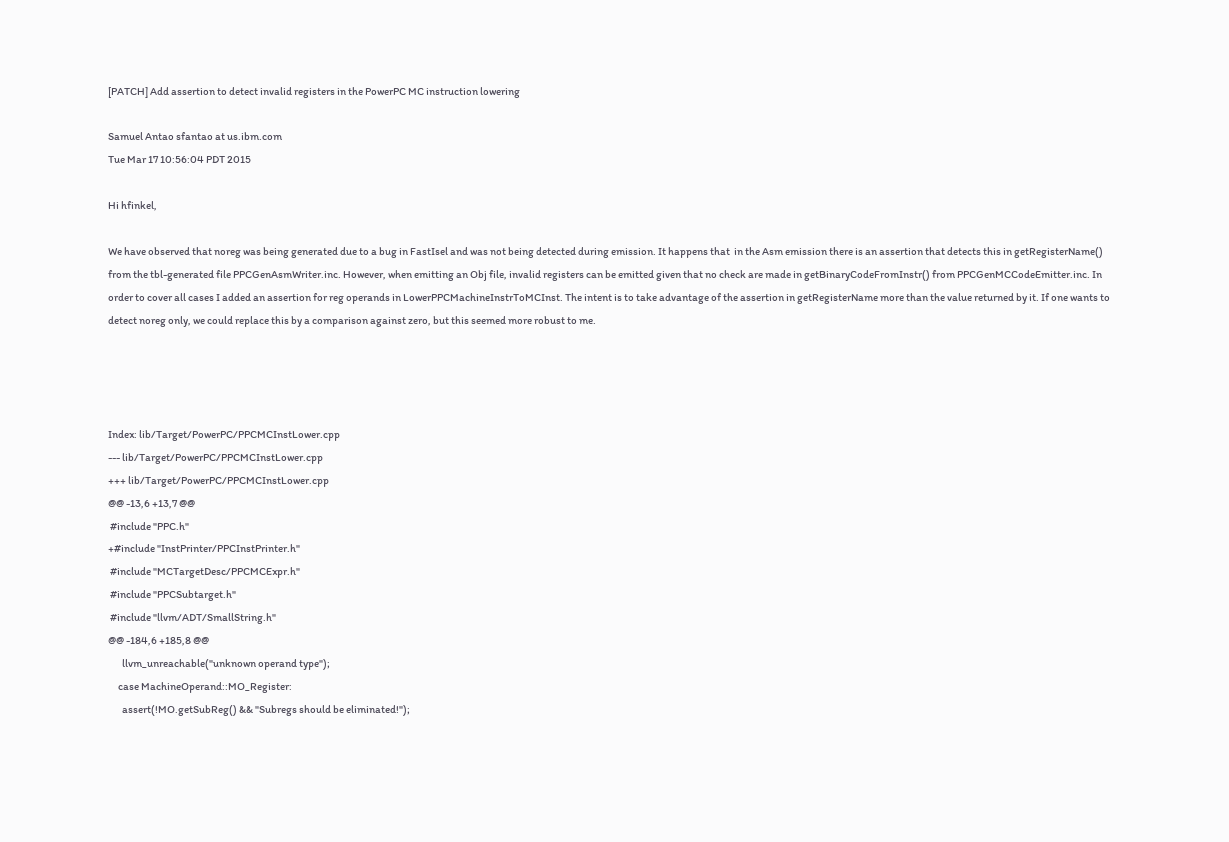[PATCH] Add assertion to detect invalid registers in the PowerPC MC instruction lowering

Samuel Antao sfantao at us.ibm.com
Tue Mar 17 10:56:04 PDT 2015

Hi hfinkel,

We have observed that noreg was being generated due to a bug in FastIsel and was not being detected during emission. It happens that  in the Asm emission there is an assertion that detects this in getRegisterName() from the tbl-generated file PPCGenAsmWriter.inc. However, when emitting an Obj file, invalid registers can be emitted given that no check are made in getBinaryCodeFromInstr() from PPCGenMCCodeEmitter.inc. In order to cover all cases I added an assertion for reg operands in LowerPPCMachineInstrToMCInst. The intent is to take advantage of the assertion in getRegisterName more than the value returned by it. If one wants to detect noreg only, we could replace this by a comparison against zero, but this seemed more robust to me.




Index: lib/Target/PowerPC/PPCMCInstLower.cpp
--- lib/Target/PowerPC/PPCMCInstLower.cpp
+++ lib/Target/PowerPC/PPCMCInstLower.cpp
@@ -13,6 +13,7 @@
 #include "PPC.h"
+#include "InstPrinter/PPCInstPrinter.h"
 #include "MCTargetDesc/PPCMCExpr.h"
 #include "PPCSubtarget.h"
 #include "llvm/ADT/SmallString.h"
@@ -184,6 +185,8 @@
       llvm_unreachable("unknown operand type");
     case MachineOperand::MO_Register:
       assert(!MO.getSubReg() && "Subregs should be eliminated!");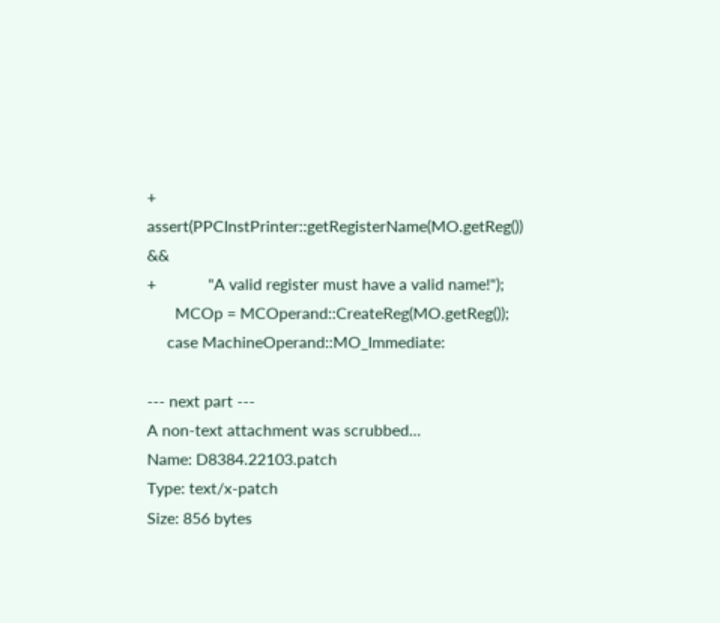+      assert(PPCInstPrinter::getRegisterName(MO.getReg()) &&
+             "A valid register must have a valid name!");
       MCOp = MCOperand::CreateReg(MO.getReg());
     case MachineOperand::MO_Immediate:

--- next part ---
A non-text attachment was scrubbed...
Name: D8384.22103.patch
Type: text/x-patch
Size: 856 bytes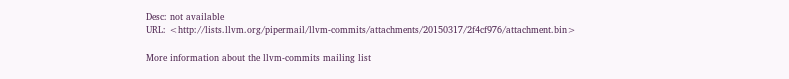Desc: not available
URL: <http://lists.llvm.org/pipermail/llvm-commits/attachments/20150317/2f4cf976/attachment.bin>

More information about the llvm-commits mailing list